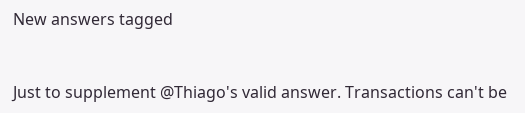New answers tagged


Just to supplement @Thiago's valid answer. Transactions can't be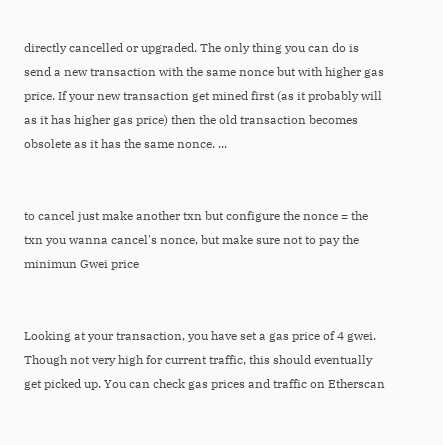directly cancelled or upgraded. The only thing you can do is send a new transaction with the same nonce but with higher gas price. If your new transaction get mined first (as it probably will as it has higher gas price) then the old transaction becomes obsolete as it has the same nonce. ...


to cancel just make another txn but configure the nonce = the txn you wanna cancel's nonce, but make sure not to pay the minimun Gwei price


Looking at your transaction, you have set a gas price of 4 gwei. Though not very high for current traffic, this should eventually get picked up. You can check gas prices and traffic on Etherscan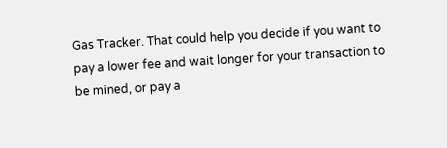Gas Tracker. That could help you decide if you want to pay a lower fee and wait longer for your transaction to be mined, or pay a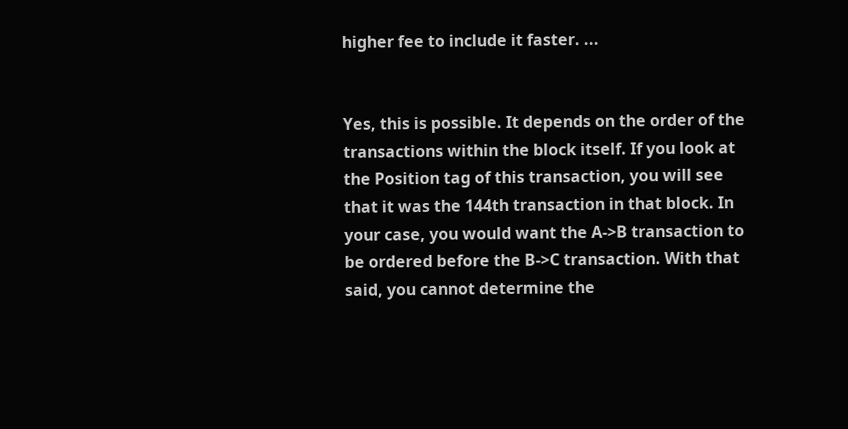higher fee to include it faster. ...


Yes, this is possible. It depends on the order of the transactions within the block itself. If you look at the Position tag of this transaction, you will see that it was the 144th transaction in that block. In your case, you would want the A->B transaction to be ordered before the B->C transaction. With that said, you cannot determine the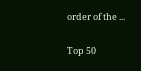order of the ...

Top 50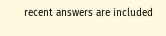recent answers are included